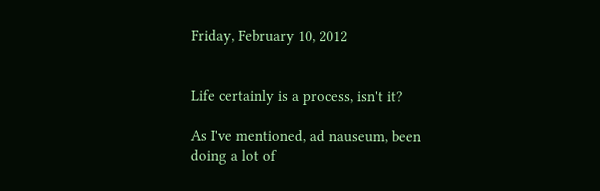Friday, February 10, 2012


Life certainly is a process, isn't it?

As I've mentioned, ad nauseum, been doing a lot of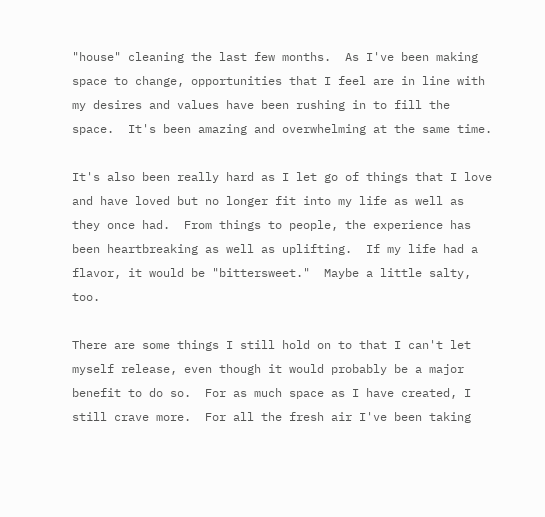"house" cleaning the last few months.  As I've been making space to change, opportunities that I feel are in line with my desires and values have been rushing in to fill the space.  It's been amazing and overwhelming at the same time.

It's also been really hard as I let go of things that I love and have loved but no longer fit into my life as well as they once had.  From things to people, the experience has been heartbreaking as well as uplifting.  If my life had a flavor, it would be "bittersweet."  Maybe a little salty, too.

There are some things I still hold on to that I can't let myself release, even though it would probably be a major benefit to do so.  For as much space as I have created, I still crave more.  For all the fresh air I've been taking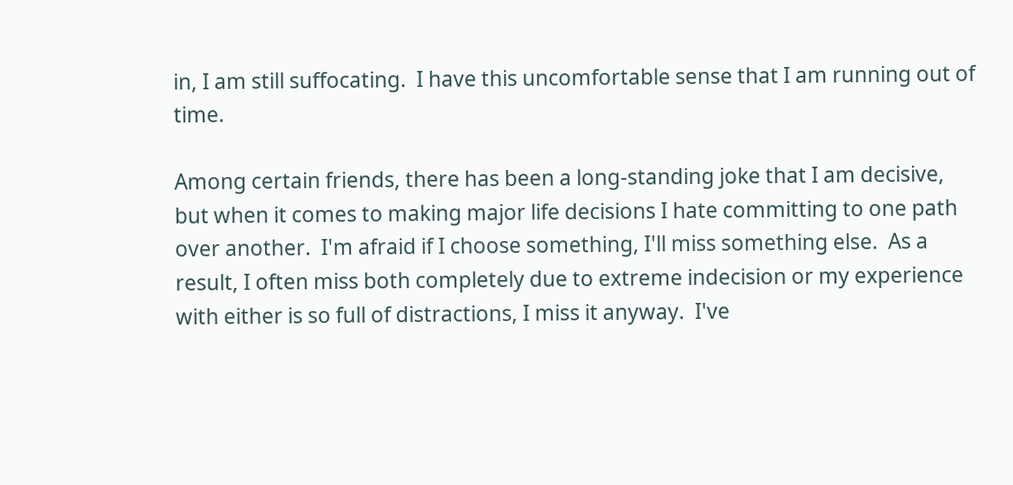in, I am still suffocating.  I have this uncomfortable sense that I am running out of time.

Among certain friends, there has been a long-standing joke that I am decisive, but when it comes to making major life decisions I hate committing to one path over another.  I'm afraid if I choose something, I'll miss something else.  As a result, I often miss both completely due to extreme indecision or my experience with either is so full of distractions, I miss it anyway.  I've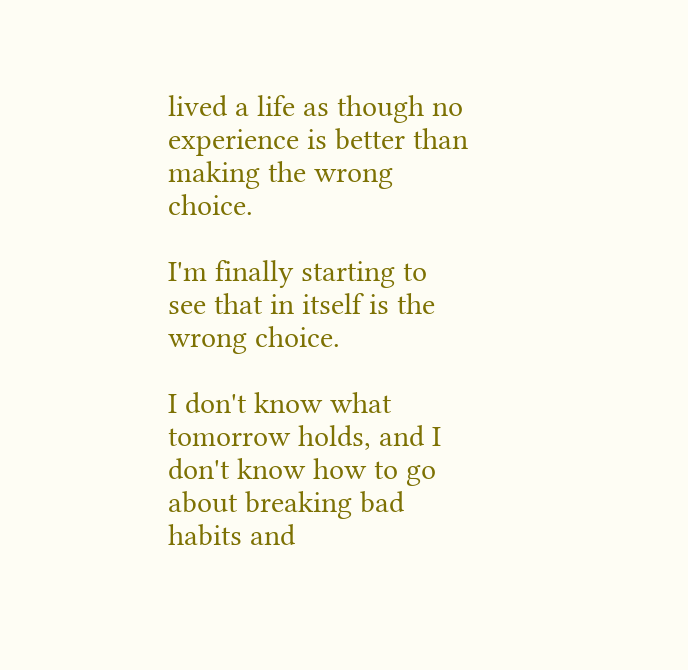lived a life as though no experience is better than making the wrong choice.

I'm finally starting to see that in itself is the wrong choice.

I don't know what tomorrow holds, and I don't know how to go about breaking bad habits and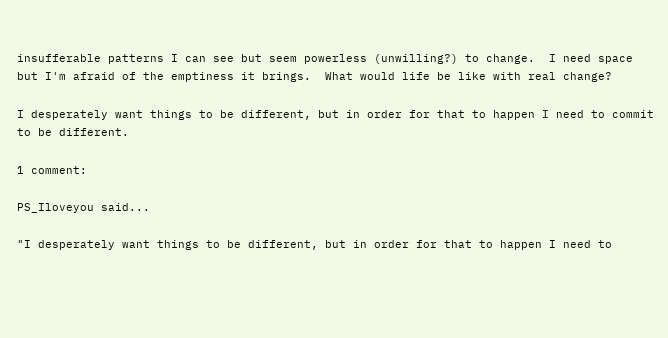insufferable patterns I can see but seem powerless (unwilling?) to change.  I need space but I'm afraid of the emptiness it brings.  What would life be like with real change?

I desperately want things to be different, but in order for that to happen I need to commit to be different.

1 comment:

PS_Iloveyou said...

"I desperately want things to be different, but in order for that to happen I need to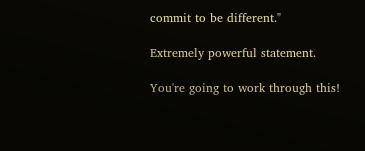commit to be different."

Extremely powerful statement.

You're going to work through this!